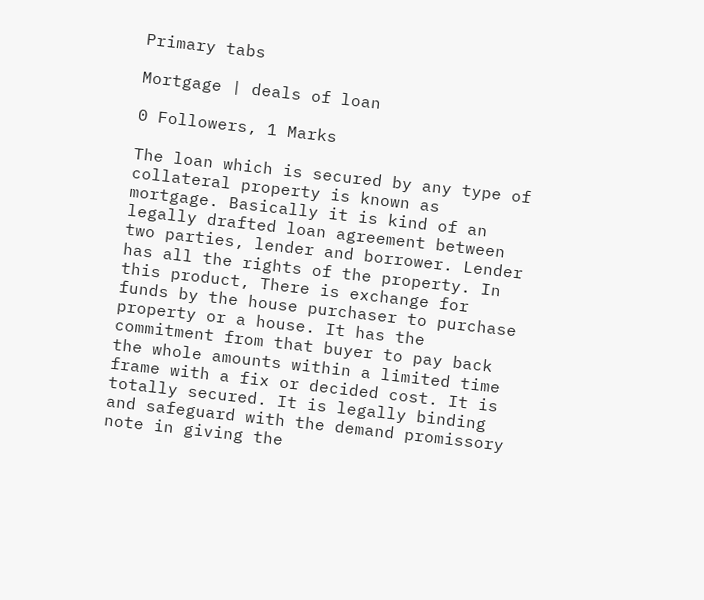Primary tabs

Mortgage | deals of loan

0 Followers, 1 Marks

The loan which is secured by any type of collateral property is known as mortgage. Basically it is kind of an legally drafted loan agreement between two parties, lender and borrower. Lender has all the rights of the property. In this product, There is exchange for funds by the house purchaser to purchase property or a house. It has the commitment from that buyer to pay back the whole amounts within a limited time frame with a fix or decided cost. It is totally secured. It is legally binding and safeguard with the demand promissory note in giving the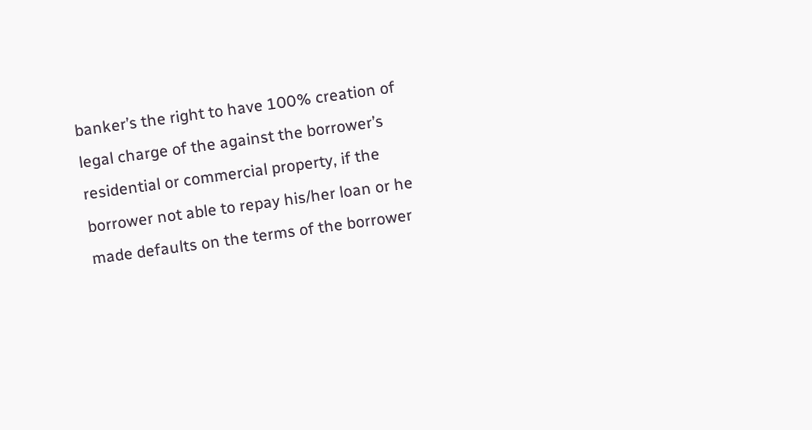banker’s the right to have 100% creation of legal charge of the against the borrower’s residential or commercial property, if the borrower not able to repay his/her loan or he made defaults on the terms of the borrower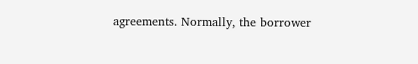agreements. Normally, the borrower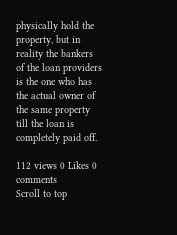physically hold the property, but in reality the bankers of the loan providers is the one who has the actual owner of the same property till the loan is completely paid off.

112 views 0 Likes 0 comments
Scroll to top